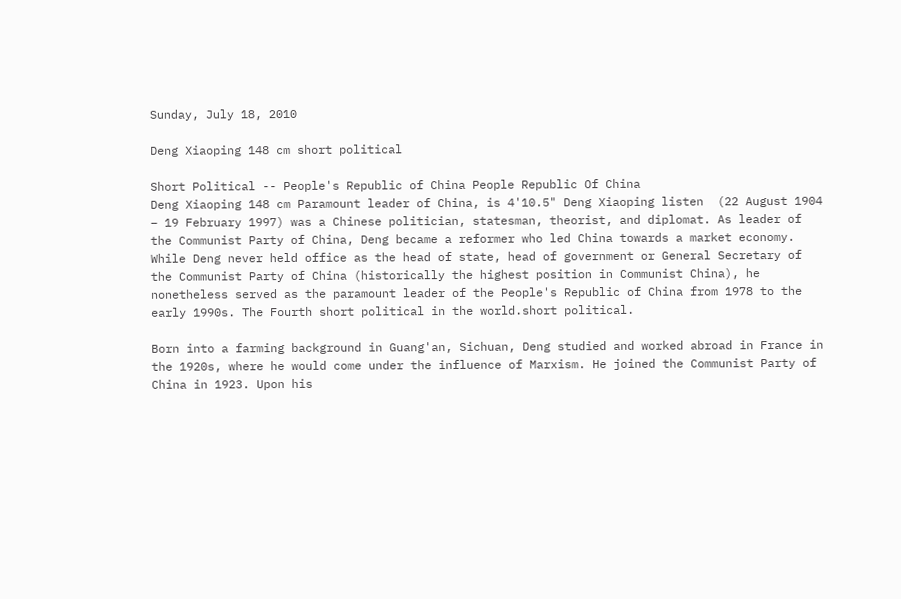Sunday, July 18, 2010

Deng Xiaoping 148 cm short political

Short Political -- People's Republic of China People Republic Of China
Deng Xiaoping 148 cm Paramount leader of China, is 4'10.5" Deng Xiaoping listen  (22 August 1904 – 19 February 1997) was a Chinese politician, statesman, theorist, and diplomat. As leader of the Communist Party of China, Deng became a reformer who led China towards a market economy. While Deng never held office as the head of state, head of government or General Secretary of the Communist Party of China (historically the highest position in Communist China), he nonetheless served as the paramount leader of the People's Republic of China from 1978 to the early 1990s. The Fourth short political in the world.short political.

Born into a farming background in Guang'an, Sichuan, Deng studied and worked abroad in France in the 1920s, where he would come under the influence of Marxism. He joined the Communist Party of China in 1923. Upon his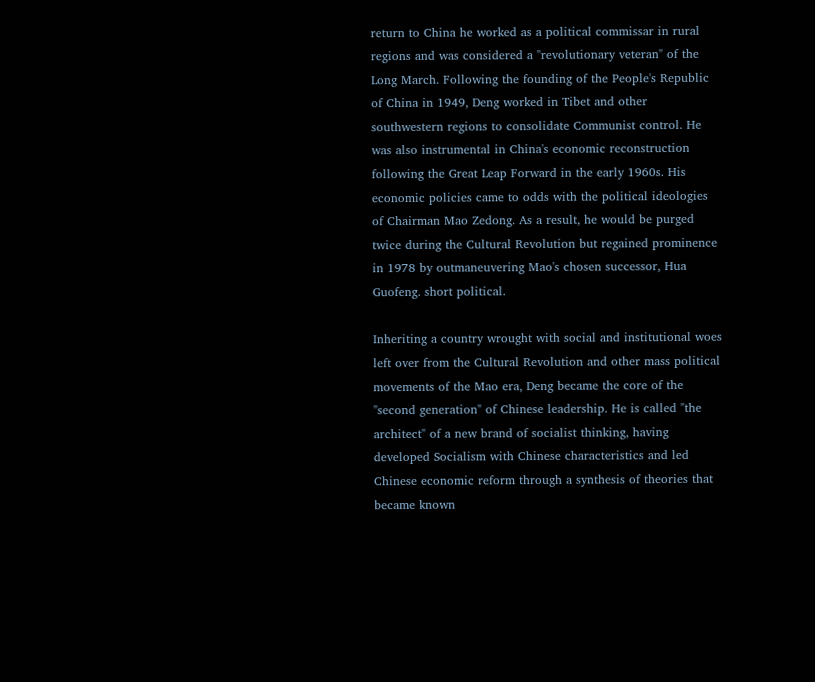return to China he worked as a political commissar in rural regions and was considered a "revolutionary veteran" of the Long March. Following the founding of the People's Republic of China in 1949, Deng worked in Tibet and other southwestern regions to consolidate Communist control. He was also instrumental in China's economic reconstruction following the Great Leap Forward in the early 1960s. His economic policies came to odds with the political ideologies of Chairman Mao Zedong. As a result, he would be purged twice during the Cultural Revolution but regained prominence in 1978 by outmaneuvering Mao's chosen successor, Hua Guofeng. short political.

Inheriting a country wrought with social and institutional woes left over from the Cultural Revolution and other mass political movements of the Mao era, Deng became the core of the "second generation" of Chinese leadership. He is called "the architect" of a new brand of socialist thinking, having developed Socialism with Chinese characteristics and led Chinese economic reform through a synthesis of theories that became known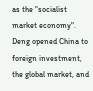as the "socialist market economy". Deng opened China to foreign investment, the global market, and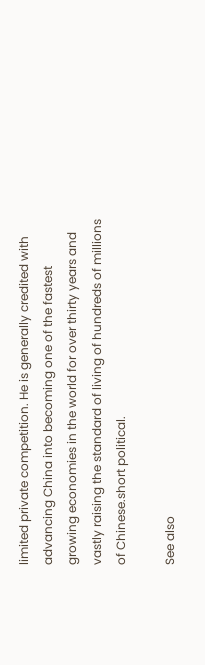limited private competition. He is generally credited with advancing China into becoming one of the fastest growing economies in the world for over thirty years and vastly raising the standard of living of hundreds of millions of Chinese.short political.

See also